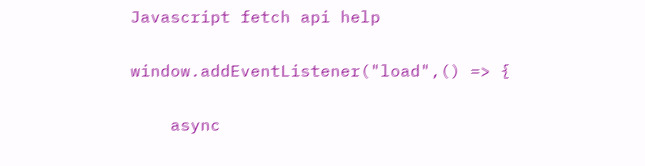Javascript fetch api help

window.addEventListener("load",() => {

    async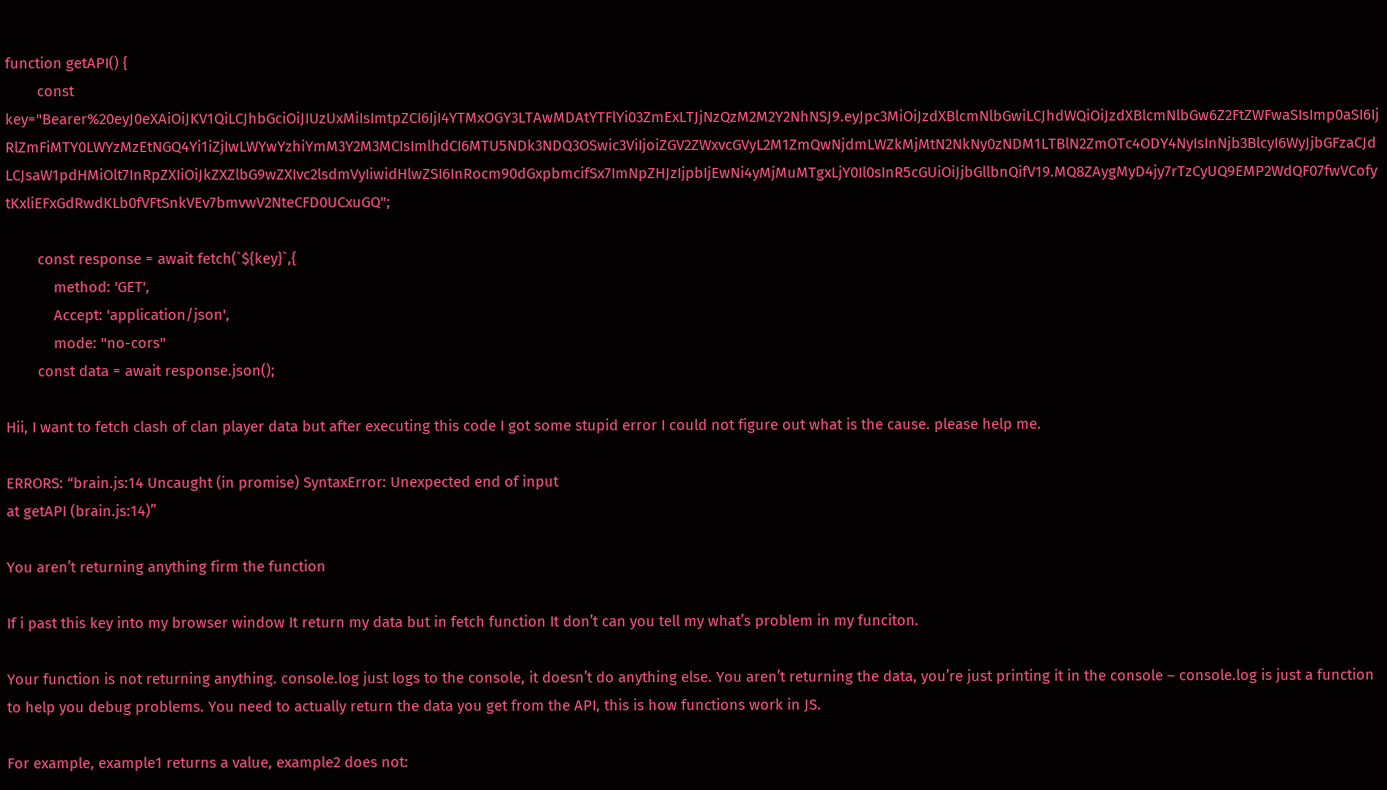function getAPI() {
        const key="Bearer%20eyJ0eXAiOiJKV1QiLCJhbGciOiJIUzUxMiIsImtpZCI6IjI4YTMxOGY3LTAwMDAtYTFlYi03ZmExLTJjNzQzM2M2Y2NhNSJ9.eyJpc3MiOiJzdXBlcmNlbGwiLCJhdWQiOiJzdXBlcmNlbGw6Z2FtZWFwaSIsImp0aSI6IjRlZmFiMTY0LWYzMzEtNGQ4Yi1iZjIwLWYwYzhiYmM3Y2M3MCIsImlhdCI6MTU5NDk3NDQ3OSwic3ViIjoiZGV2ZWxvcGVyL2M1ZmQwNjdmLWZkMjMtN2NkNy0zNDM1LTBlN2ZmOTc4ODY4NyIsInNjb3BlcyI6WyJjbGFzaCJdLCJsaW1pdHMiOlt7InRpZXIiOiJkZXZlbG9wZXIvc2lsdmVyIiwidHlwZSI6InRocm90dGxpbmcifSx7ImNpZHJzIjpbIjEwNi4yMjMuMTgxLjY0Il0sInR5cGUiOiJjbGllbnQifV19.MQ8ZAygMyD4jy7rTzCyUQ9EMP2WdQF07fwVCofytKxliEFxGdRwdKLb0fVFtSnkVEv7bmvwV2NteCFD0UCxuGQ";

        const response = await fetch(`${key}`,{
            method: 'GET',
            Accept: 'application/json',
            mode: "no-cors"
        const data = await response.json();

Hii, I want to fetch clash of clan player data but after executing this code I got some stupid error I could not figure out what is the cause. please help me.

ERRORS: “brain.js:14 Uncaught (in promise) SyntaxError: Unexpected end of input
at getAPI (brain.js:14)”

You aren’t returning anything firm the function

If i past this key into my browser window It return my data but in fetch function It don’t can you tell my what’s problem in my funciton.

Your function is not returning anything. console.log just logs to the console, it doesn’t do anything else. You aren’t returning the data, you’re just printing it in the console – console.log is just a function to help you debug problems. You need to actually return the data you get from the API, this is how functions work in JS.

For example, example1 returns a value, example2 does not: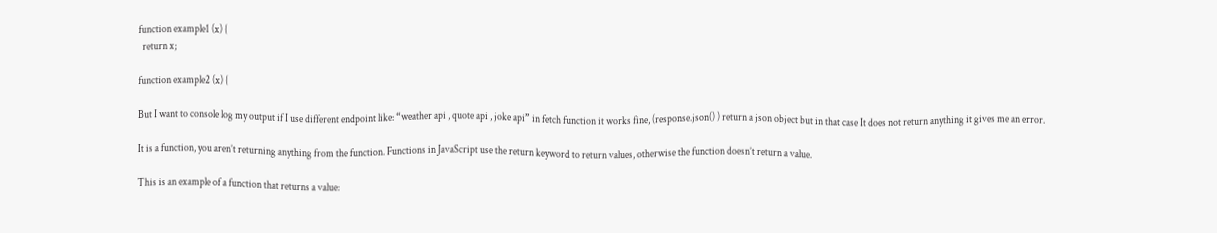function example1 (x) {
  return x;

function example2 (x) {

But I want to console log my output if I use different endpoint like: “weather api , quote api , joke api” in fetch function it works fine, (response.json() ) return a json object but in that case It does not return anything it gives me an error.

It is a function, you aren’t returning anything from the function. Functions in JavaScript use the return keyword to return values, otherwise the function doesn’t return a value.

This is an example of a function that returns a value: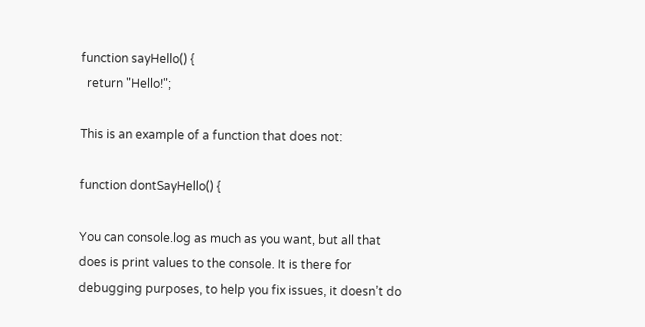function sayHello() {
  return "Hello!";

This is an example of a function that does not:

function dontSayHello() {

You can console.log as much as you want, but all that does is print values to the console. It is there for debugging purposes, to help you fix issues, it doesn’t do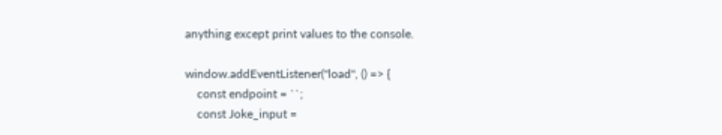anything except print values to the console.

window.addEventListener("load", () => {
    const endpoint = ``;
    const Joke_input =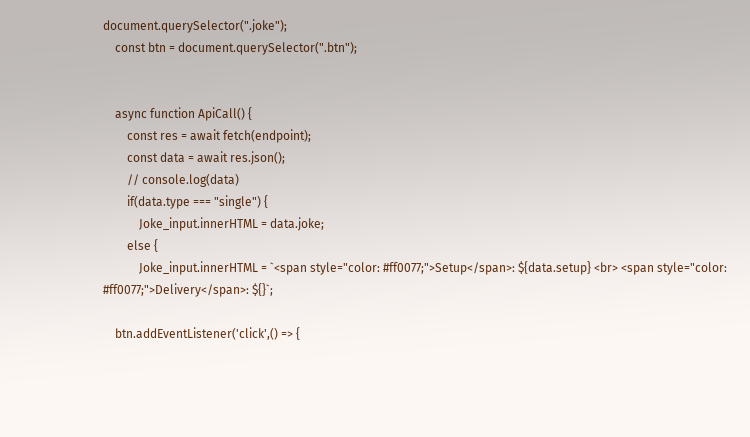document.querySelector(".joke");
    const btn = document.querySelector(".btn");


    async function ApiCall() {
        const res = await fetch(endpoint);
        const data = await res.json();
        // console.log(data)
        if(data.type === "single") {
            Joke_input.innerHTML = data.joke;
        else {
            Joke_input.innerHTML = `<span style="color: #ff0077;">Setup</span>: ${data.setup} <br> <span style="color: #ff0077;">Delivery</span>: ${}`;

    btn.addEventListener('click',() => {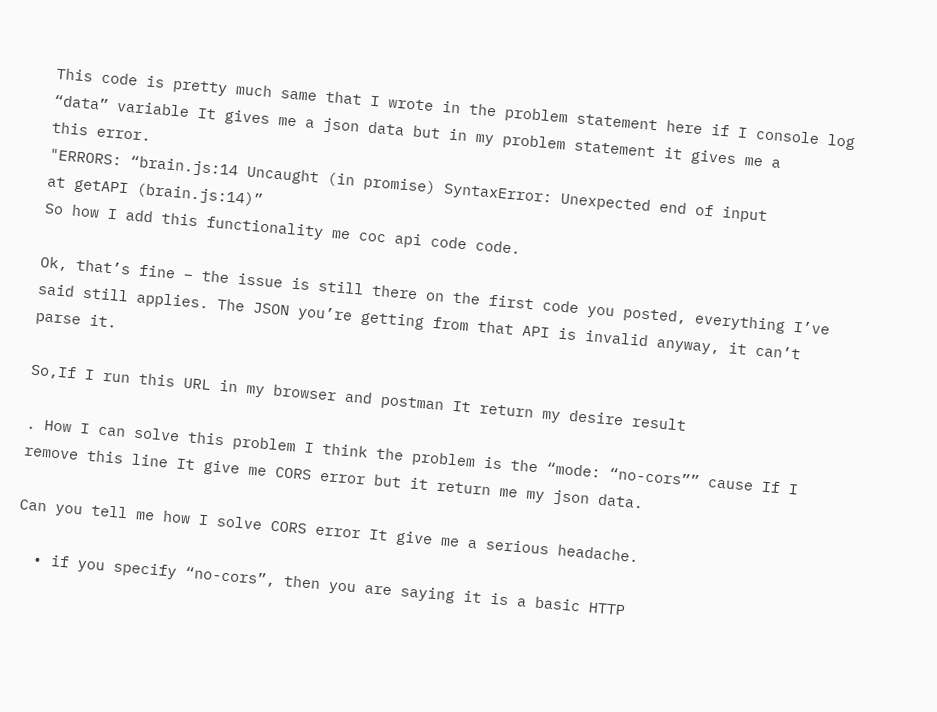This code is pretty much same that I wrote in the problem statement here if I console log “data” variable It gives me a json data but in my problem statement it gives me a
this error.
"ERRORS: “brain.js:14 Uncaught (in promise) SyntaxError: Unexpected end of input
at getAPI (brain.js:14)”
So how I add this functionality me coc api code code.

Ok, that’s fine – the issue is still there on the first code you posted, everything I’ve said still applies. The JSON you’re getting from that API is invalid anyway, it can’t parse it.

So,If I run this URL in my browser and postman It return my desire result

. How I can solve this problem I think the problem is the “mode: “no-cors”” cause If I remove this line It give me CORS error but it return me my json data.

Can you tell me how I solve CORS error It give me a serious headache.

  • if you specify “no-cors”, then you are saying it is a basic HTTP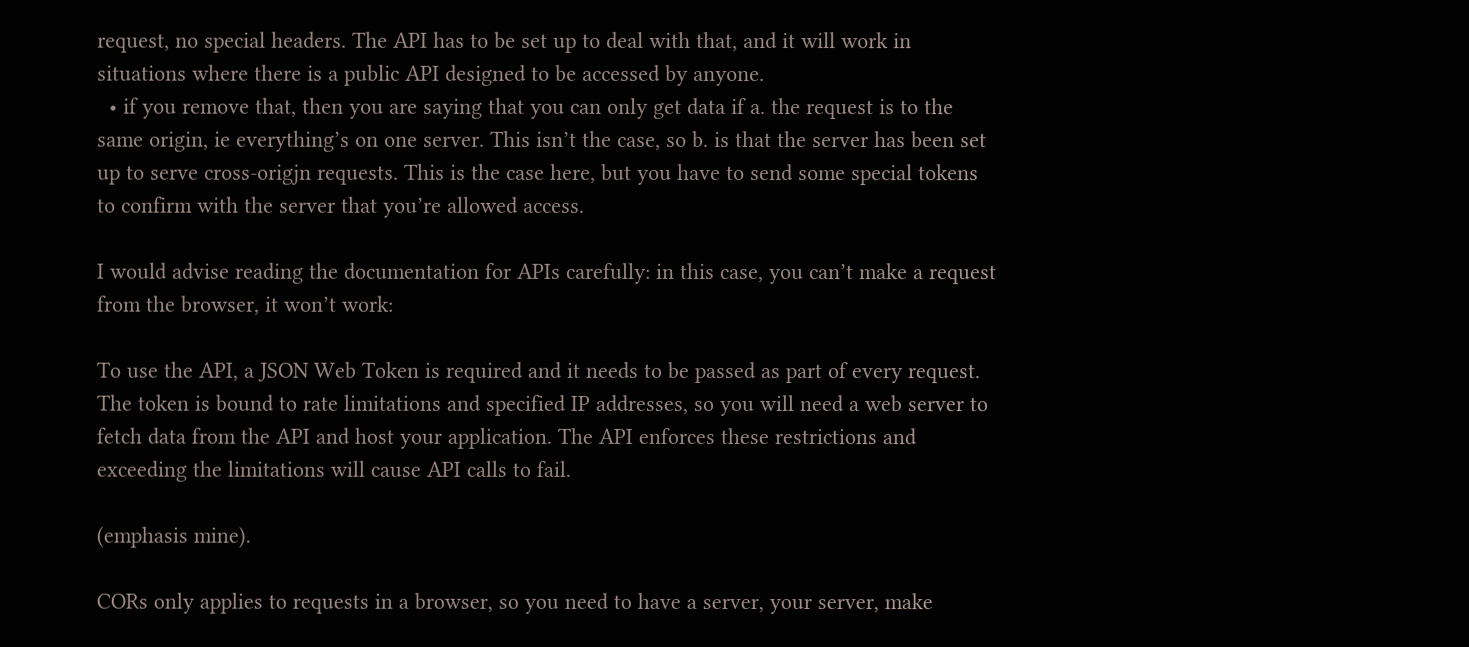request, no special headers. The API has to be set up to deal with that, and it will work in situations where there is a public API designed to be accessed by anyone.
  • if you remove that, then you are saying that you can only get data if a. the request is to the same origin, ie everything’s on one server. This isn’t the case, so b. is that the server has been set up to serve cross-origjn requests. This is the case here, but you have to send some special tokens to confirm with the server that you’re allowed access.

I would advise reading the documentation for APIs carefully: in this case, you can’t make a request from the browser, it won’t work:

To use the API, a JSON Web Token is required and it needs to be passed as part of every request. The token is bound to rate limitations and specified IP addresses, so you will need a web server to fetch data from the API and host your application. The API enforces these restrictions and exceeding the limitations will cause API calls to fail.

(emphasis mine).

CORs only applies to requests in a browser, so you need to have a server, your server, make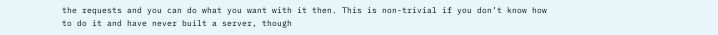the requests and you can do what you want with it then. This is non-trivial if you don’t know how to do it and have never built a server, though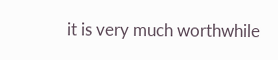it is very much worthwhile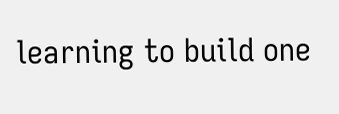learning to build one